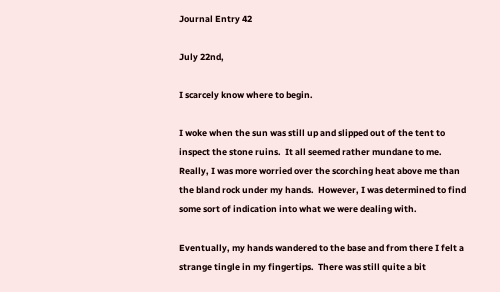Journal Entry 42

July 22nd,

I scarcely know where to begin.

I woke when the sun was still up and slipped out of the tent to inspect the stone ruins.  It all seemed rather mundane to me.  Really, I was more worried over the scorching heat above me than the bland rock under my hands.  However, I was determined to find some sort of indication into what we were dealing with.

Eventually, my hands wandered to the base and from there I felt a strange tingle in my fingertips.  There was still quite a bit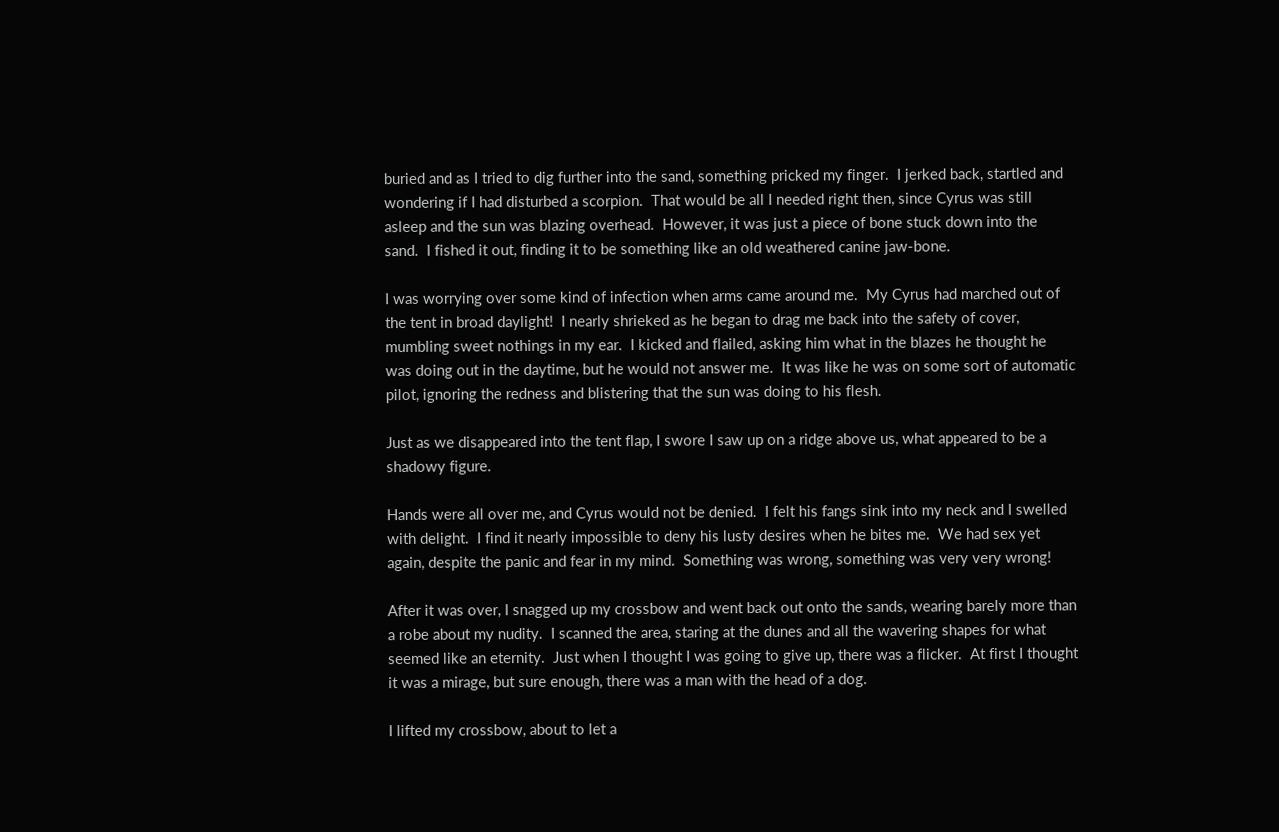buried and as I tried to dig further into the sand, something pricked my finger.  I jerked back, startled and wondering if I had disturbed a scorpion.  That would be all I needed right then, since Cyrus was still asleep and the sun was blazing overhead.  However, it was just a piece of bone stuck down into the sand.  I fished it out, finding it to be something like an old weathered canine jaw-bone.

I was worrying over some kind of infection when arms came around me.  My Cyrus had marched out of the tent in broad daylight!  I nearly shrieked as he began to drag me back into the safety of cover, mumbling sweet nothings in my ear.  I kicked and flailed, asking him what in the blazes he thought he was doing out in the daytime, but he would not answer me.  It was like he was on some sort of automatic pilot, ignoring the redness and blistering that the sun was doing to his flesh.

Just as we disappeared into the tent flap, I swore I saw up on a ridge above us, what appeared to be a shadowy figure.

Hands were all over me, and Cyrus would not be denied.  I felt his fangs sink into my neck and I swelled with delight.  I find it nearly impossible to deny his lusty desires when he bites me.  We had sex yet again, despite the panic and fear in my mind.  Something was wrong, something was very very wrong!

After it was over, I snagged up my crossbow and went back out onto the sands, wearing barely more than a robe about my nudity.  I scanned the area, staring at the dunes and all the wavering shapes for what seemed like an eternity.  Just when I thought I was going to give up, there was a flicker.  At first I thought it was a mirage, but sure enough, there was a man with the head of a dog.

I lifted my crossbow, about to let a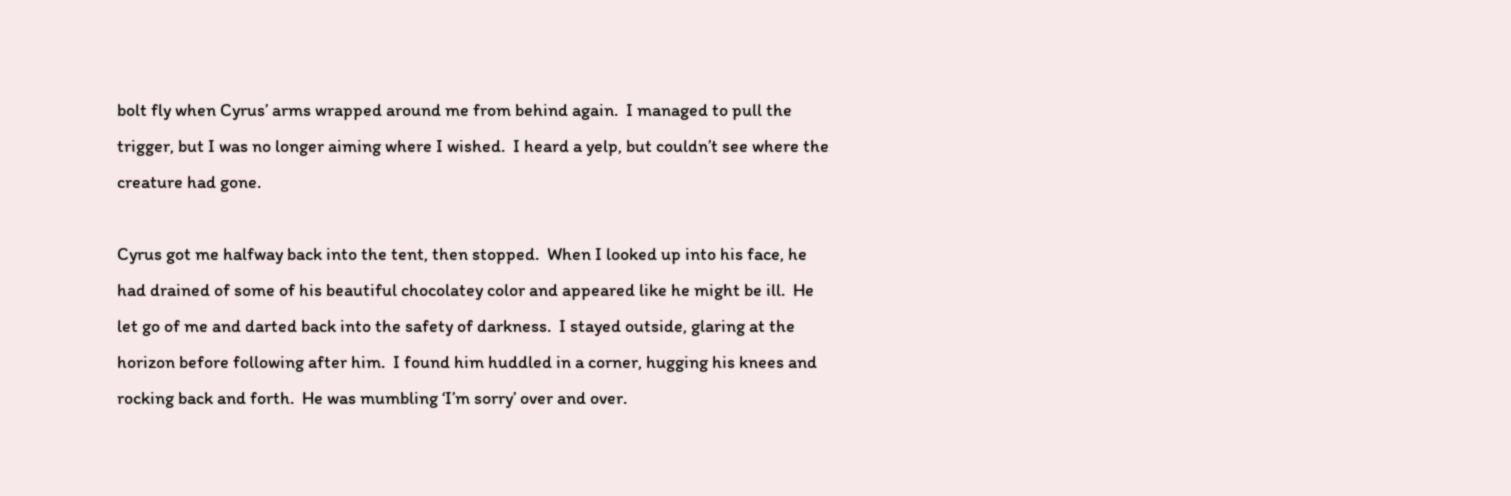bolt fly when Cyrus’ arms wrapped around me from behind again.  I managed to pull the trigger, but I was no longer aiming where I wished.  I heard a yelp, but couldn’t see where the creature had gone.

Cyrus got me halfway back into the tent, then stopped.  When I looked up into his face, he had drained of some of his beautiful chocolatey color and appeared like he might be ill.  He let go of me and darted back into the safety of darkness.  I stayed outside, glaring at the horizon before following after him.  I found him huddled in a corner, hugging his knees and rocking back and forth.  He was mumbling ‘I’m sorry’ over and over.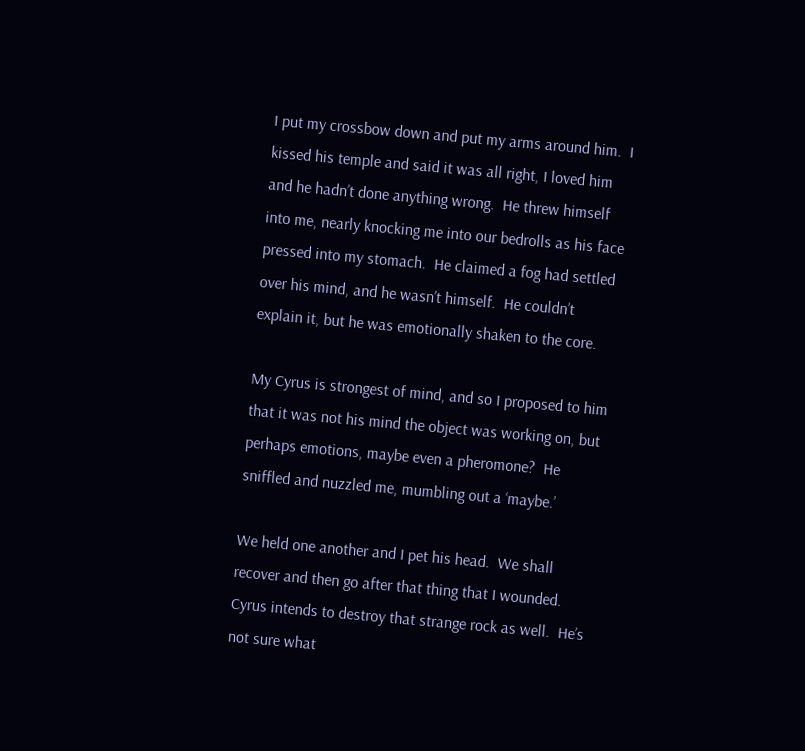I put my crossbow down and put my arms around him.  I kissed his temple and said it was all right, I loved him and he hadn’t done anything wrong.  He threw himself into me, nearly knocking me into our bedrolls as his face pressed into my stomach.  He claimed a fog had settled over his mind, and he wasn’t himself.  He couldn’t explain it, but he was emotionally shaken to the core.

My Cyrus is strongest of mind, and so I proposed to him that it was not his mind the object was working on, but perhaps emotions, maybe even a pheromone?  He sniffled and nuzzled me, mumbling out a ‘maybe.’

We held one another and I pet his head.  We shall recover and then go after that thing that I wounded.  Cyrus intends to destroy that strange rock as well.  He’s not sure what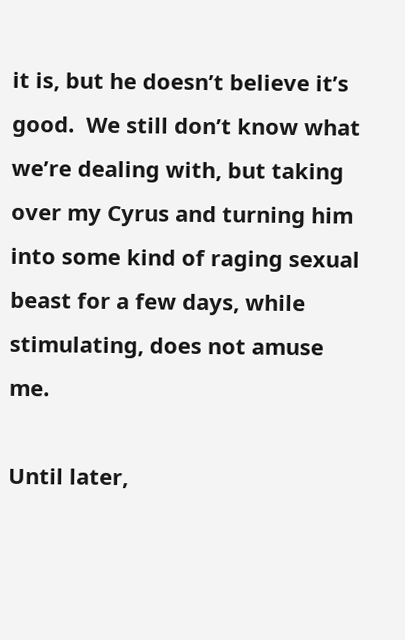it is, but he doesn’t believe it’s good.  We still don’t know what we’re dealing with, but taking over my Cyrus and turning him into some kind of raging sexual beast for a few days, while stimulating, does not amuse me.

Until later,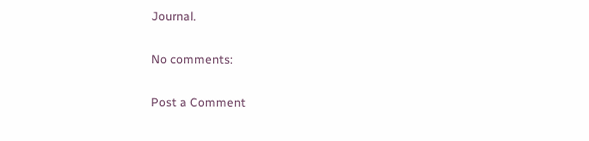Journal.

No comments:

Post a Comment